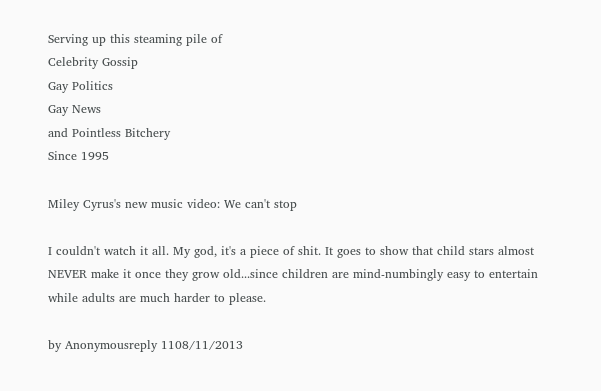Serving up this steaming pile of
Celebrity Gossip
Gay Politics
Gay News
and Pointless Bitchery
Since 1995

Miley Cyrus's new music video: We can't stop

I couldn't watch it all. My god, it's a piece of shit. It goes to show that child stars almost NEVER make it once they grow old...since children are mind-numbingly easy to entertain while adults are much harder to please.

by Anonymousreply 1108/11/2013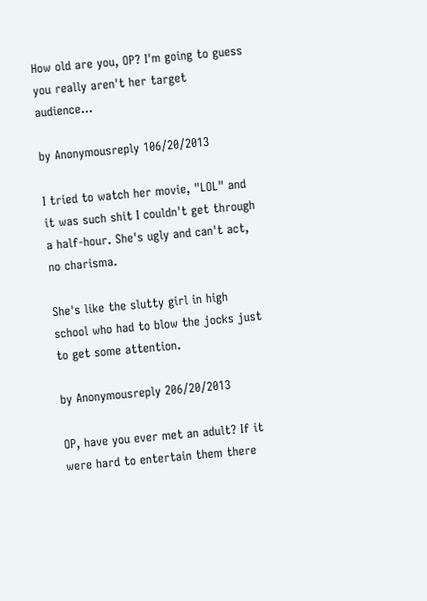How old are you, OP? I'm going to guess you really aren't her target audience...

by Anonymousreply 106/20/2013

I tried to watch her movie, "LOL" and it was such shit I couldn't get through a half-hour. She's ugly and can't act, no charisma.

She's like the slutty girl in high school who had to blow the jocks just to get some attention.

by Anonymousreply 206/20/2013

OP, have you ever met an adult? If it were hard to entertain them there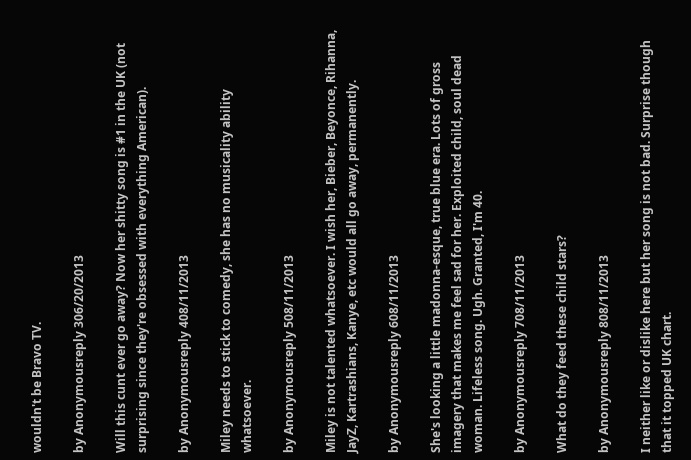wouldn't be Bravo TV.

by Anonymousreply 306/20/2013

Will this cunt ever go away? Now her shitty song is #1 in the UK (not surprising since they're obsessed with everything American).

by Anonymousreply 408/11/2013

Miley needs to stick to comedy, she has no musicality ability whatsoever.

by Anonymousreply 508/11/2013

Miley is not talented whatsoever. I wish her, Bieber, Beyonce, Rihanna, JayZ, Kartrashians, Kanye, etc would all go away, permanently.

by Anonymousreply 608/11/2013

She's looking a little madonna-esque, true blue era. Lots of gross imagery that makes me feel sad for her. Exploited child, soul dead woman. Lifeless song. Ugh. Granted, I'm 40.

by Anonymousreply 708/11/2013

What do they feed these child stars?

by Anonymousreply 808/11/2013

I neither like or dislike here but her song is not bad. Surprise though that it topped UK chart.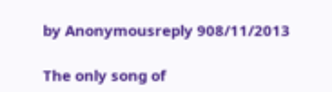by Anonymousreply 908/11/2013

The only song of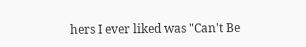hers I ever liked was "Can't Be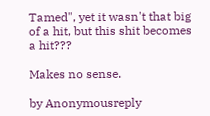Tamed", yet it wasn't that big of a hit, but this shit becomes a hit???

Makes no sense.

by Anonymousreply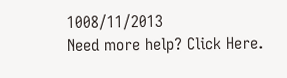1008/11/2013
Need more help? Click Here.